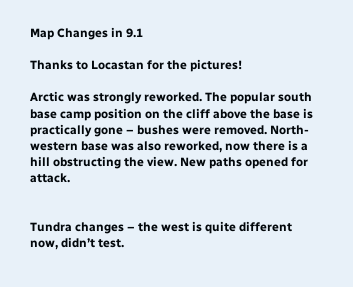Map Changes in 9.1

Thanks to Locastan for the pictures!

Arctic was strongly reworked. The popular south base camp position on the cliff above the base is practically gone – bushes were removed. North-western base was also reworked, now there is a hill obstructing the view. New paths opened for attack.


Tundra changes – the west is quite different now, didn’t test.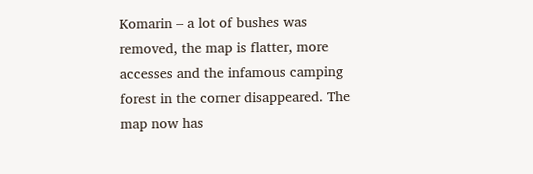Komarin – a lot of bushes was removed, the map is flatter, more accesses and the infamous camping forest in the corner disappeared. The map now has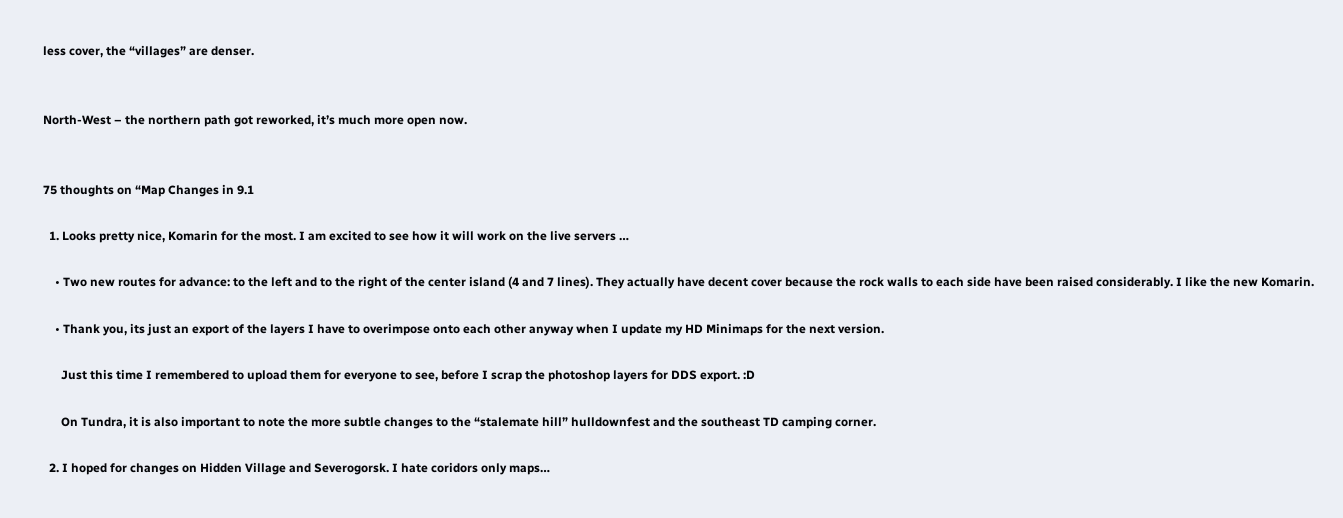less cover, the “villages” are denser.


North-West – the northern path got reworked, it’s much more open now.


75 thoughts on “Map Changes in 9.1

  1. Looks pretty nice, Komarin for the most. I am excited to see how it will work on the live servers …

    • Two new routes for advance: to the left and to the right of the center island (4 and 7 lines). They actually have decent cover because the rock walls to each side have been raised considerably. I like the new Komarin.

    • Thank you, its just an export of the layers I have to overimpose onto each other anyway when I update my HD Minimaps for the next version.

      Just this time I remembered to upload them for everyone to see, before I scrap the photoshop layers for DDS export. :D

      On Tundra, it is also important to note the more subtle changes to the “stalemate hill” hulldownfest and the southeast TD camping corner.

  2. I hoped for changes on Hidden Village and Severogorsk. I hate coridors only maps…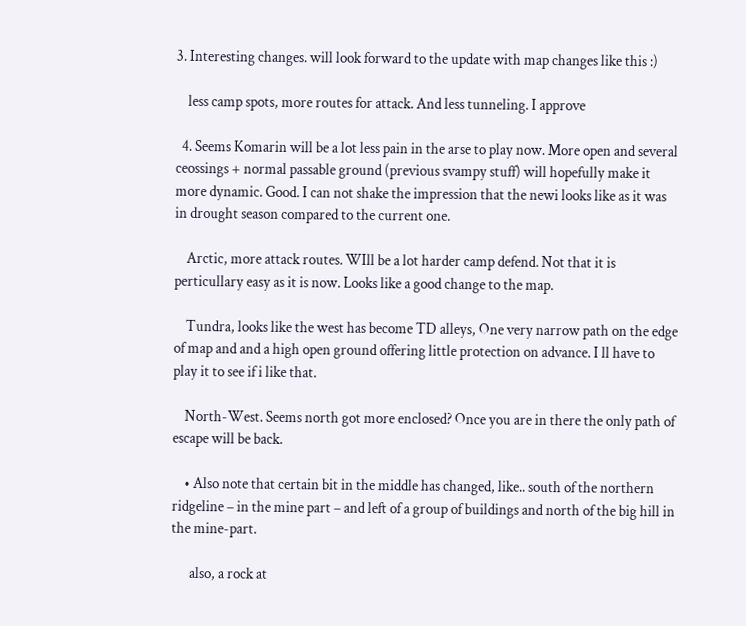3. Interesting changes. will look forward to the update with map changes like this :)

    less camp spots, more routes for attack. And less tunneling. I approve

  4. Seems Komarin will be a lot less pain in the arse to play now. More open and several ceossings + normal passable ground (previous svampy stuff) will hopefully make it more dynamic. Good. I can not shake the impression that the newi looks like as it was in drought season compared to the current one.

    Arctic, more attack routes. WIll be a lot harder camp defend. Not that it is perticullary easy as it is now. Looks like a good change to the map.

    Tundra, looks like the west has become TD alleys, One very narrow path on the edge of map and and a high open ground offering little protection on advance. I ll have to play it to see if i like that.

    North-West. Seems north got more enclosed? Once you are in there the only path of escape will be back.

    • Also note that certain bit in the middle has changed, like.. south of the northern ridgeline – in the mine part – and left of a group of buildings and north of the big hill in the mine-part.

      also, a rock at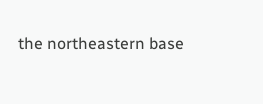the northeastern base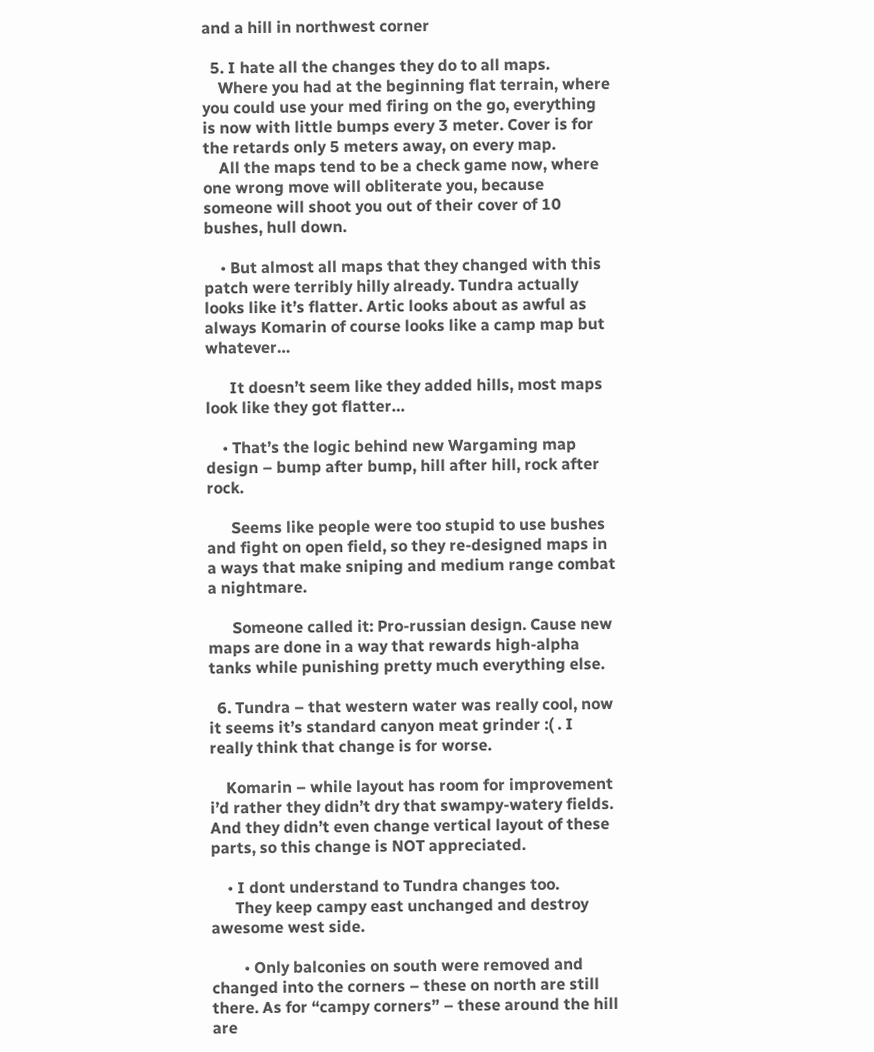and a hill in northwest corner

  5. I hate all the changes they do to all maps.
    Where you had at the beginning flat terrain, where you could use your med firing on the go, everything is now with little bumps every 3 meter. Cover is for the retards only 5 meters away, on every map.
    All the maps tend to be a check game now, where one wrong move will obliterate you, because someone will shoot you out of their cover of 10 bushes, hull down.

    • But almost all maps that they changed with this patch were terribly hilly already. Tundra actually looks like it’s flatter. Artic looks about as awful as always Komarin of course looks like a camp map but whatever…

      It doesn’t seem like they added hills, most maps look like they got flatter…

    • That’s the logic behind new Wargaming map design – bump after bump, hill after hill, rock after rock.

      Seems like people were too stupid to use bushes and fight on open field, so they re-designed maps in a ways that make sniping and medium range combat a nightmare.

      Someone called it: Pro-russian design. Cause new maps are done in a way that rewards high-alpha tanks while punishing pretty much everything else.

  6. Tundra – that western water was really cool, now it seems it’s standard canyon meat grinder :( . I really think that change is for worse.

    Komarin – while layout has room for improvement i’d rather they didn’t dry that swampy-watery fields. And they didn’t even change vertical layout of these parts, so this change is NOT appreciated.

    • I dont understand to Tundra changes too.
      They keep campy east unchanged and destroy awesome west side.

        • Only balconies on south were removed and changed into the corners – these on north are still there. As for “campy corners” – these around the hill are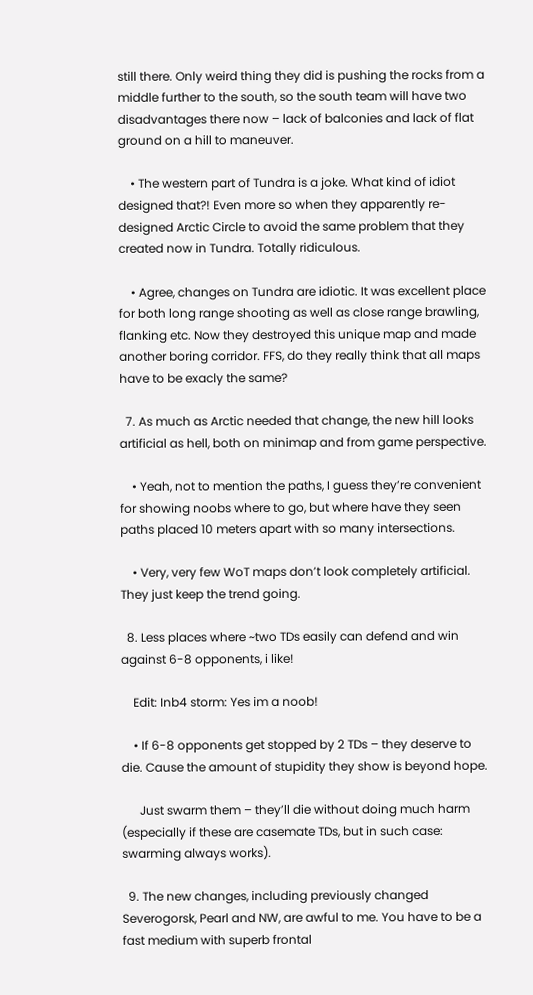still there. Only weird thing they did is pushing the rocks from a middle further to the south, so the south team will have two disadvantages there now – lack of balconies and lack of flat ground on a hill to maneuver.

    • The western part of Tundra is a joke. What kind of idiot designed that?! Even more so when they apparently re-designed Arctic Circle to avoid the same problem that they created now in Tundra. Totally ridiculous.

    • Agree, changes on Tundra are idiotic. It was excellent place for both long range shooting as well as close range brawling, flanking etc. Now they destroyed this unique map and made another boring corridor. FFS, do they really think that all maps have to be exacly the same?

  7. As much as Arctic needed that change, the new hill looks artificial as hell, both on minimap and from game perspective.

    • Yeah, not to mention the paths, I guess they’re convenient for showing noobs where to go, but where have they seen paths placed 10 meters apart with so many intersections.

    • Very, very few WoT maps don’t look completely artificial. They just keep the trend going.

  8. Less places where ~two TDs easily can defend and win against 6-8 opponents, i like!

    Edit: Inb4 storm: Yes im a noob!

    • If 6-8 opponents get stopped by 2 TDs – they deserve to die. Cause the amount of stupidity they show is beyond hope.

      Just swarm them – they’ll die without doing much harm (especially if these are casemate TDs, but in such case: swarming always works).

  9. The new changes, including previously changed Severogorsk, Pearl and NW, are awful to me. You have to be a fast medium with superb frontal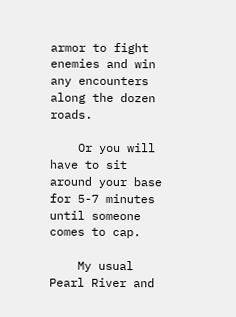armor to fight enemies and win any encounters along the dozen roads.

    Or you will have to sit around your base for 5-7 minutes until someone comes to cap.

    My usual Pearl River and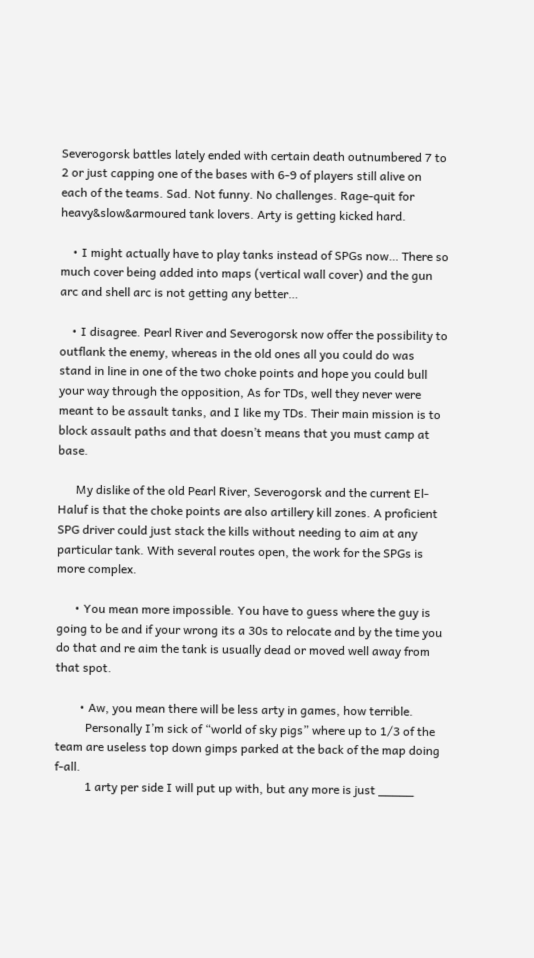Severogorsk battles lately ended with certain death outnumbered 7 to 2 or just capping one of the bases with 6-9 of players still alive on each of the teams. Sad. Not funny. No challenges. Rage-quit for heavy&slow&armoured tank lovers. Arty is getting kicked hard.

    • I might actually have to play tanks instead of SPGs now… There so much cover being added into maps (vertical wall cover) and the gun arc and shell arc is not getting any better…

    • I disagree. Pearl River and Severogorsk now offer the possibility to outflank the enemy, whereas in the old ones all you could do was stand in line in one of the two choke points and hope you could bull your way through the opposition, As for TDs, well they never were meant to be assault tanks, and I like my TDs. Their main mission is to block assault paths and that doesn’t means that you must camp at base.

      My dislike of the old Pearl River, Severogorsk and the current El-Haluf is that the choke points are also artillery kill zones. A proficient SPG driver could just stack the kills without needing to aim at any particular tank. With several routes open, the work for the SPGs is more complex.

      • You mean more impossible. You have to guess where the guy is going to be and if your wrong its a 30s to relocate and by the time you do that and re aim the tank is usually dead or moved well away from that spot.

        • Aw, you mean there will be less arty in games, how terrible.
          Personally I’m sick of “world of sky pigs” where up to 1/3 of the team are useless top down gimps parked at the back of the map doing f-all.
          1 arty per side I will put up with, but any more is just _____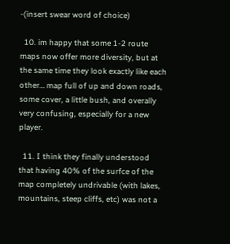-(insert swear word of choice)

  10. im happy that some 1-2 route maps now offer more diversity, but at the same time they look exactly like each other… map full of up and down roads, some cover, a little bush, and overally very confusing, especially for a new player.

  11. I think they finally understood that having 40% of the surfce of the map completely undrivable (with lakes, mountains, steep cliffs, etc) was not a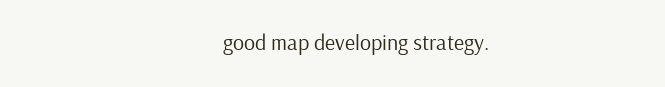good map developing strategy.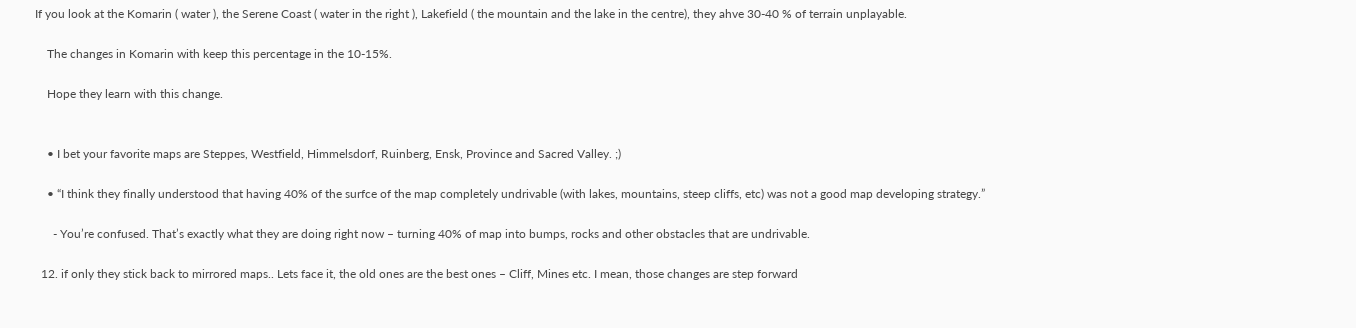If you look at the Komarin ( water ), the Serene Coast ( water in the right ), Lakefield ( the mountain and the lake in the centre), they ahve 30-40 % of terrain unplayable.

    The changes in Komarin with keep this percentage in the 10-15%.

    Hope they learn with this change.


    • I bet your favorite maps are Steppes, Westfield, Himmelsdorf, Ruinberg, Ensk, Province and Sacred Valley. ;)

    • “I think they finally understood that having 40% of the surfce of the map completely undrivable (with lakes, mountains, steep cliffs, etc) was not a good map developing strategy.”

      - You’re confused. That’s exactly what they are doing right now – turning 40% of map into bumps, rocks and other obstacles that are undrivable.

  12. if only they stick back to mirrored maps.. Lets face it, the old ones are the best ones – Cliff, Mines etc. I mean, those changes are step forward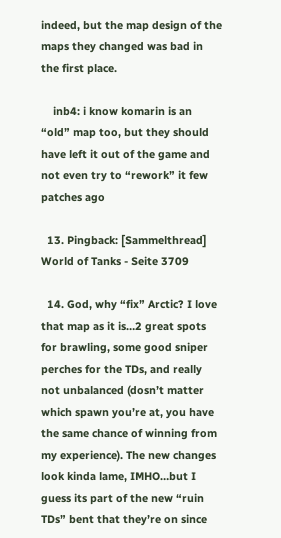indeed, but the map design of the maps they changed was bad in the first place.

    inb4: i know komarin is an “old” map too, but they should have left it out of the game and not even try to “rework” it few patches ago

  13. Pingback: [Sammelthread] World of Tanks - Seite 3709

  14. God, why “fix” Arctic? I love that map as it is…2 great spots for brawling, some good sniper perches for the TDs, and really not unbalanced (dosn’t matter which spawn you’re at, you have the same chance of winning from my experience). The new changes look kinda lame, IMHO…but I guess its part of the new “ruin TDs” bent that they’re on since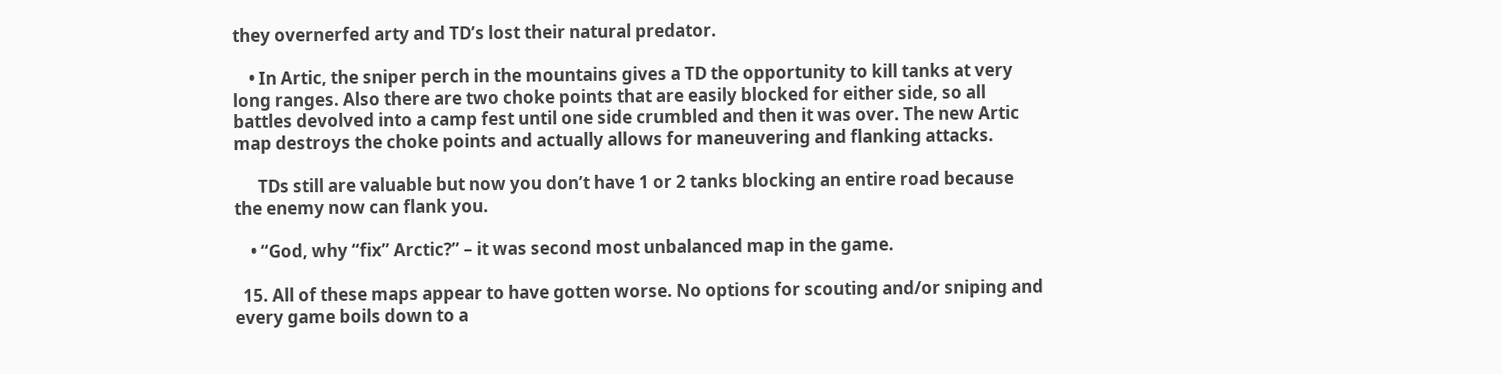they overnerfed arty and TD’s lost their natural predator.

    • In Artic, the sniper perch in the mountains gives a TD the opportunity to kill tanks at very long ranges. Also there are two choke points that are easily blocked for either side, so all battles devolved into a camp fest until one side crumbled and then it was over. The new Artic map destroys the choke points and actually allows for maneuvering and flanking attacks.

      TDs still are valuable but now you don’t have 1 or 2 tanks blocking an entire road because the enemy now can flank you.

    • “God, why “fix” Arctic?” – it was second most unbalanced map in the game.

  15. All of these maps appear to have gotten worse. No options for scouting and/or sniping and every game boils down to a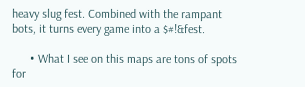heavy slug fest. Combined with the rampant bots, it turns every game into a $#!&fest.

      • What I see on this maps are tons of spots for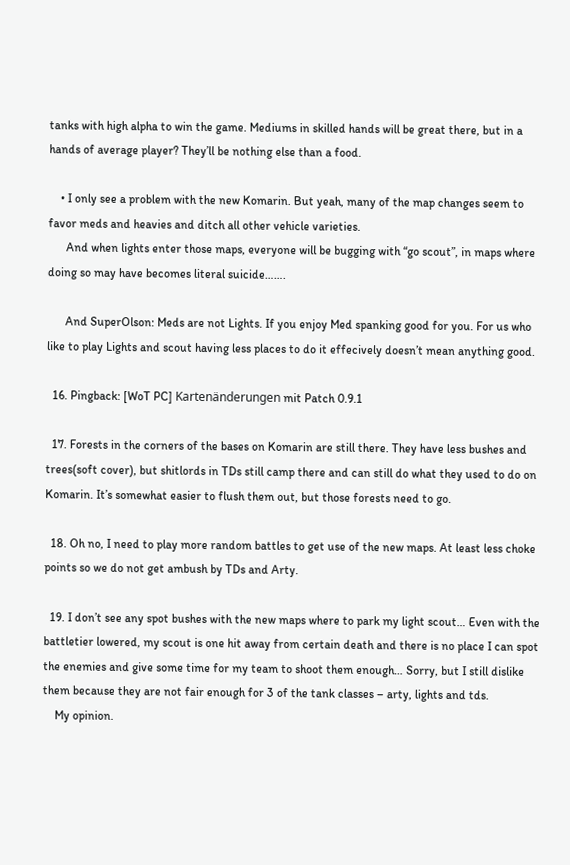tanks with high alpha to win the game. Mediums in skilled hands will be great there, but in a hands of average player? They’ll be nothing else than a food.

    • I only see a problem with the new Komarin. But yeah, many of the map changes seem to favor meds and heavies and ditch all other vehicle varieties.
      And when lights enter those maps, everyone will be bugging with “go scout”, in maps where doing so may have becomes literal suicide…….

      And SuperOlson: Meds are not Lights. If you enjoy Med spanking good for you. For us who like to play Lights and scout having less places to do it effecively doesn’t mean anything good.

  16. Pingback: [WoT PC] Kartenänderungen mit Patch 0.9.1

  17. Forests in the corners of the bases on Komarin are still there. They have less bushes and trees(soft cover), but shitlords in TDs still camp there and can still do what they used to do on Komarin. It’s somewhat easier to flush them out, but those forests need to go.

  18. Oh no, I need to play more random battles to get use of the new maps. At least less choke points so we do not get ambush by TDs and Arty.

  19. I don’t see any spot bushes with the new maps where to park my light scout… Even with the battletier lowered, my scout is one hit away from certain death and there is no place I can spot the enemies and give some time for my team to shoot them enough… Sorry, but I still dislike them because they are not fair enough for 3 of the tank classes – arty, lights and tds.
    My opinion.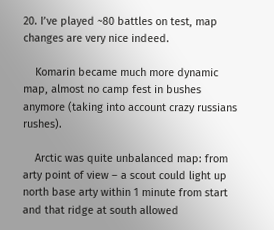20. I’ve played ~80 battles on test, map changes are very nice indeed.

    Komarin became much more dynamic map, almost no camp fest in bushes anymore (taking into account crazy russians rushes).

    Arctic was quite unbalanced map: from arty point of view – a scout could light up north base arty within 1 minute from start and that ridge at south allowed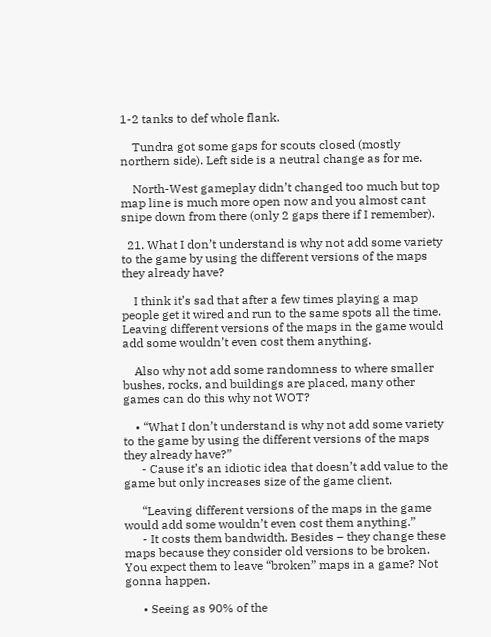1-2 tanks to def whole flank.

    Tundra got some gaps for scouts closed (mostly northern side). Left side is a neutral change as for me.

    North-West gameplay didn’t changed too much but top map line is much more open now and you almost cant snipe down from there (only 2 gaps there if I remember).

  21. What I don’t understand is why not add some variety to the game by using the different versions of the maps they already have?

    I think it’s sad that after a few times playing a map people get it wired and run to the same spots all the time. Leaving different versions of the maps in the game would add some wouldn’t even cost them anything.

    Also why not add some randomness to where smaller bushes, rocks, and buildings are placed, many other games can do this why not WOT?

    • “What I don’t understand is why not add some variety to the game by using the different versions of the maps they already have?”
      - Cause it’s an idiotic idea that doesn’t add value to the game but only increases size of the game client.

      “Leaving different versions of the maps in the game would add some wouldn’t even cost them anything.”
      - It costs them bandwidth. Besides – they change these maps because they consider old versions to be broken. You expect them to leave “broken” maps in a game? Not gonna happen.

      • Seeing as 90% of the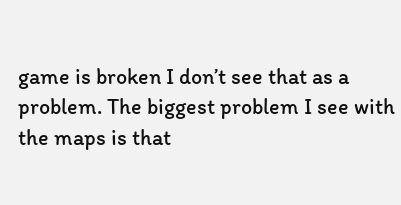game is broken I don’t see that as a problem. The biggest problem I see with the maps is that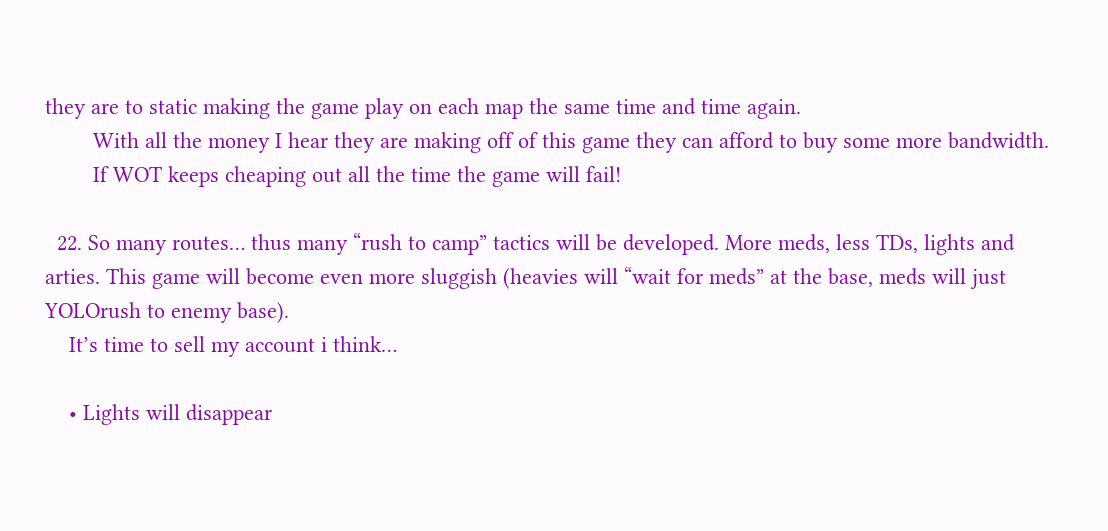they are to static making the game play on each map the same time and time again.
        With all the money I hear they are making off of this game they can afford to buy some more bandwidth.
        If WOT keeps cheaping out all the time the game will fail!

  22. So many routes… thus many “rush to camp” tactics will be developed. More meds, less TDs, lights and arties. This game will become even more sluggish (heavies will “wait for meds” at the base, meds will just YOLOrush to enemy base).
    It’s time to sell my account i think…

    • Lights will disappear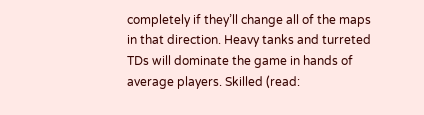completely if they’ll change all of the maps in that direction. Heavy tanks and turreted TDs will dominate the game in hands of average players. Skilled (read: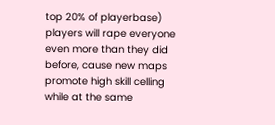top 20% of playerbase) players will rape everyone even more than they did before, cause new maps promote high skill celling while at the same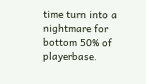time turn into a nightmare for bottom 50% of playerbase.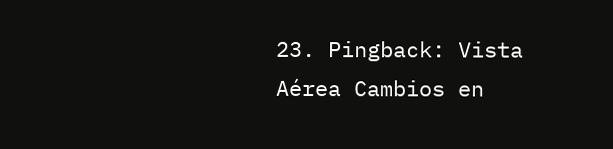23. Pingback: Vista Aérea Cambios en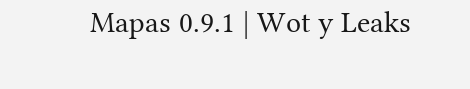Mapas 0.9.1 | Wot y Leaks